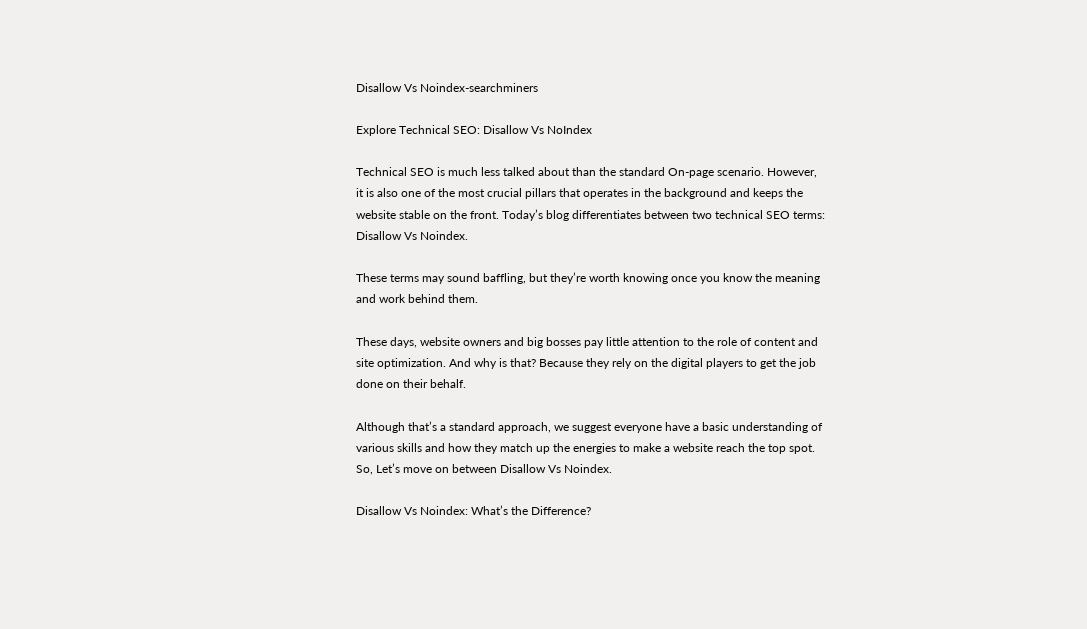Disallow Vs Noindex-searchminers

Explore Technical SEO: Disallow Vs NoIndex

Technical SEO is much less talked about than the standard On-page scenario. However, it is also one of the most crucial pillars that operates in the background and keeps the website stable on the front. Today’s blog differentiates between two technical SEO terms: Disallow Vs Noindex.

These terms may sound baffling, but they’re worth knowing once you know the meaning and work behind them.

These days, website owners and big bosses pay little attention to the role of content and site optimization. And why is that? Because they rely on the digital players to get the job done on their behalf.

Although that’s a standard approach, we suggest everyone have a basic understanding of various skills and how they match up the energies to make a website reach the top spot. So, Let’s move on between Disallow Vs Noindex.

Disallow Vs Noindex: What’s the Difference?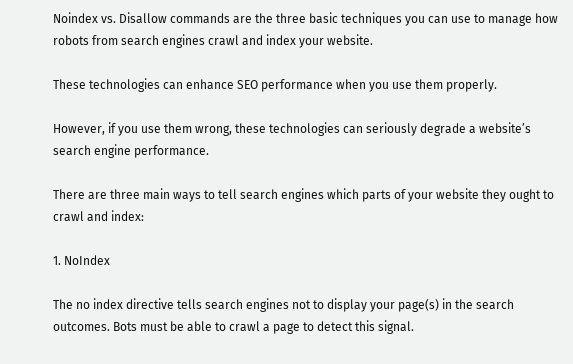Noindex vs. Disallow commands are the three basic techniques you can use to manage how robots from search engines crawl and index your website.

These technologies can enhance SEO performance when you use them properly.

However, if you use them wrong, these technologies can seriously degrade a website’s search engine performance.

There are three main ways to tell search engines which parts of your website they ought to crawl and index:

1. NoIndex

The no index directive tells search engines not to display your page(s) in the search outcomes. Bots must be able to crawl a page to detect this signal.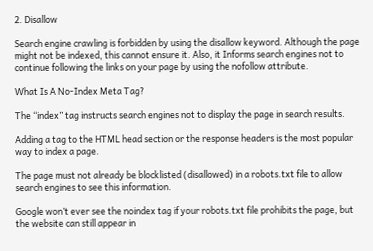2. Disallow

Search engine crawling is forbidden by using the disallow keyword. Although the page might not be indexed, this cannot ensure it. Also, it Informs search engines not to continue following the links on your page by using the nofollow attribute.

What Is A No-Index Meta Tag?

The ‘‘index” tag instructs search engines not to display the page in search results.

Adding a tag to the HTML head section or the response headers is the most popular way to index a page.

The page must not already be blocklisted (disallowed) in a robots.txt file to allow search engines to see this information.

Google won’t ever see the noindex tag if your robots.txt file prohibits the page, but the website can still appear in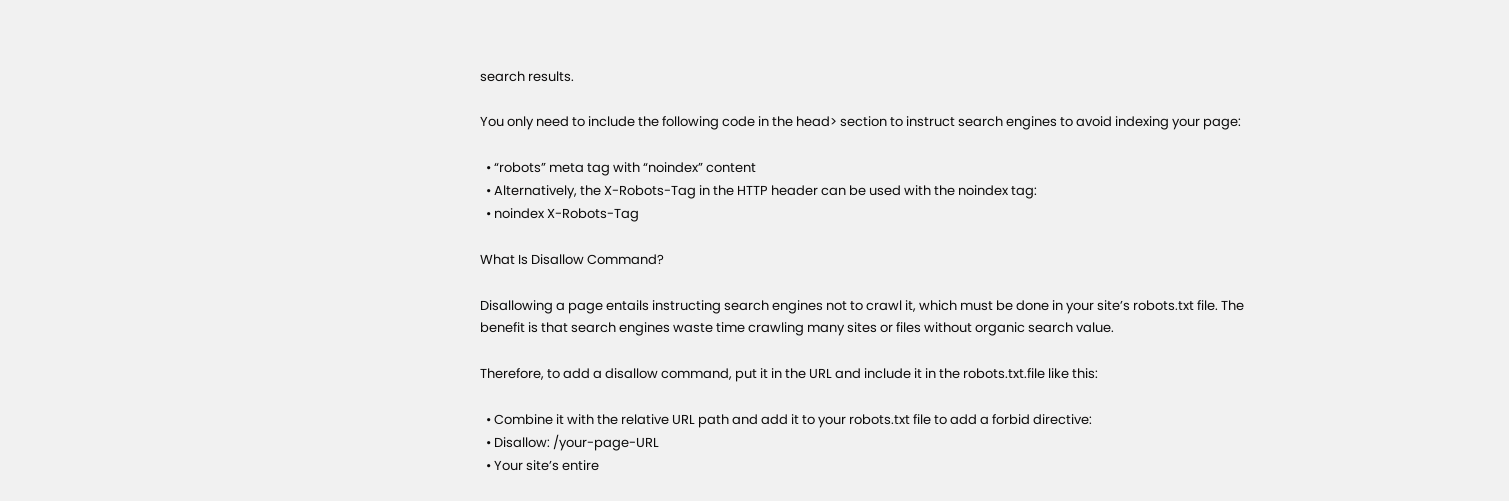search results.

You only need to include the following code in the head> section to instruct search engines to avoid indexing your page:

  • “robots” meta tag with “noindex” content
  • Alternatively, the X-Robots-Tag in the HTTP header can be used with the noindex tag:
  • noindex X-Robots-Tag

What Is Disallow Command?

Disallowing a page entails instructing search engines not to crawl it, which must be done in your site’s robots.txt file. The benefit is that search engines waste time crawling many sites or files without organic search value.

Therefore, to add a disallow command, put it in the URL and include it in the robots.txt.file like this:

  • Combine it with the relative URL path and add it to your robots.txt file to add a forbid directive:
  • Disallow: /your-page-URL
  • Your site’s entire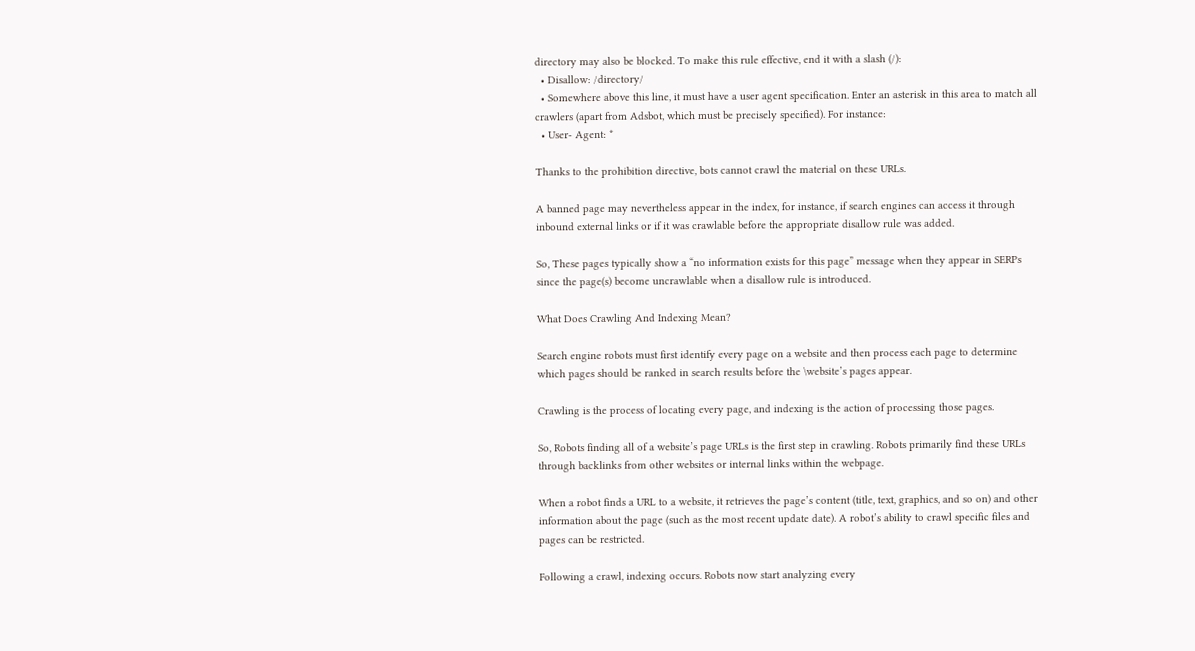directory may also be blocked. To make this rule effective, end it with a slash (/):
  • Disallow: /directory/
  • Somewhere above this line, it must have a user agent specification. Enter an asterisk in this area to match all crawlers (apart from Adsbot, which must be precisely specified). For instance:
  • User- Agent: *

Thanks to the prohibition directive, bots cannot crawl the material on these URLs.

A banned page may nevertheless appear in the index, for instance, if search engines can access it through inbound external links or if it was crawlable before the appropriate disallow rule was added.

So, These pages typically show a “no information exists for this page” message when they appear in SERPs since the page(s) become uncrawlable when a disallow rule is introduced.

What Does Crawling And Indexing Mean?

Search engine robots must first identify every page on a website and then process each page to determine which pages should be ranked in search results before the \website’s pages appear.

Crawling is the process of locating every page, and indexing is the action of processing those pages.

So, Robots finding all of a website’s page URLs is the first step in crawling. Robots primarily find these URLs through backlinks from other websites or internal links within the webpage.

When a robot finds a URL to a website, it retrieves the page’s content (title, text, graphics, and so on) and other information about the page (such as the most recent update date). A robot’s ability to crawl specific files and pages can be restricted.

Following a crawl, indexing occurs. Robots now start analyzing every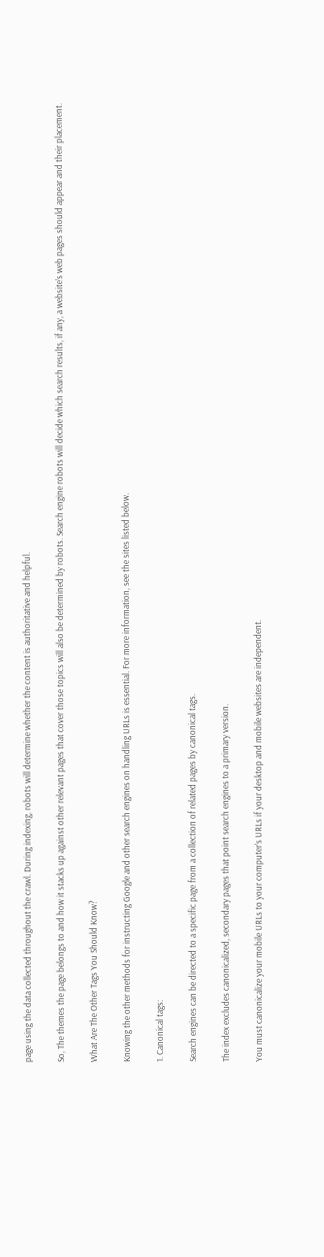page using the data collected throughout the crawl. During indexing, robots will determine whether the content is authoritative and helpful.

So, The themes the page belongs to and how it stacks up against other relevant pages that cover those topics will also be determined by robots. Search engine robots will decide which search results, if any, a website’s web pages should appear and their placement.

What Are The Other Tags You Should Know?

Knowing the other methods for instructing Google and other search engines on handling URLs is essential. For more information, see the sites listed below.

1. Canonical tags:

Search engines can be directed to a specific page from a collection of related pages by canonical tags.

The index excludes canonicalized, secondary pages that point search engines to a primary version.

You must canonicalize your mobile URLs to your computer’s URLs if your desktop and mobile websites are independent.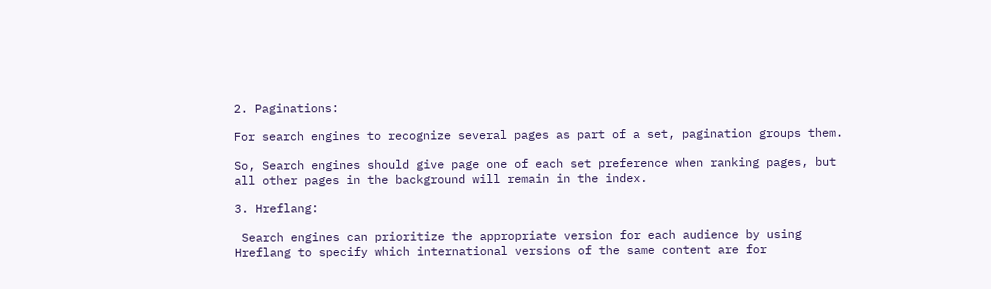2. Paginations:

For search engines to recognize several pages as part of a set, pagination groups them.

So, Search engines should give page one of each set preference when ranking pages, but all other pages in the background will remain in the index.

3. Hreflang:

 Search engines can prioritize the appropriate version for each audience by using Hreflang to specify which international versions of the same content are for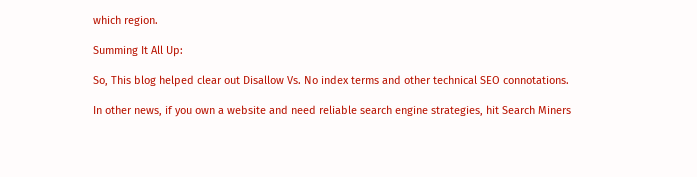which region.

Summing It All Up:

So, This blog helped clear out Disallow Vs. No index terms and other technical SEO connotations.

In other news, if you own a website and need reliable search engine strategies, hit Search Miners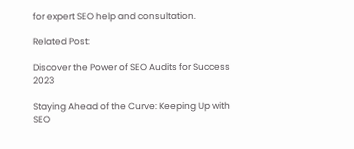for expert SEO help and consultation.

Related Post:

Discover the Power of SEO Audits for Success 2023

Staying Ahead of the Curve: Keeping Up with SEO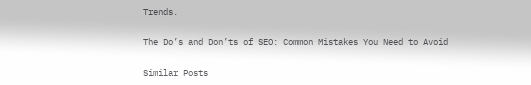Trends.

The Do’s and Don’ts of SEO: Common Mistakes You Need to Avoid

Similar Posts